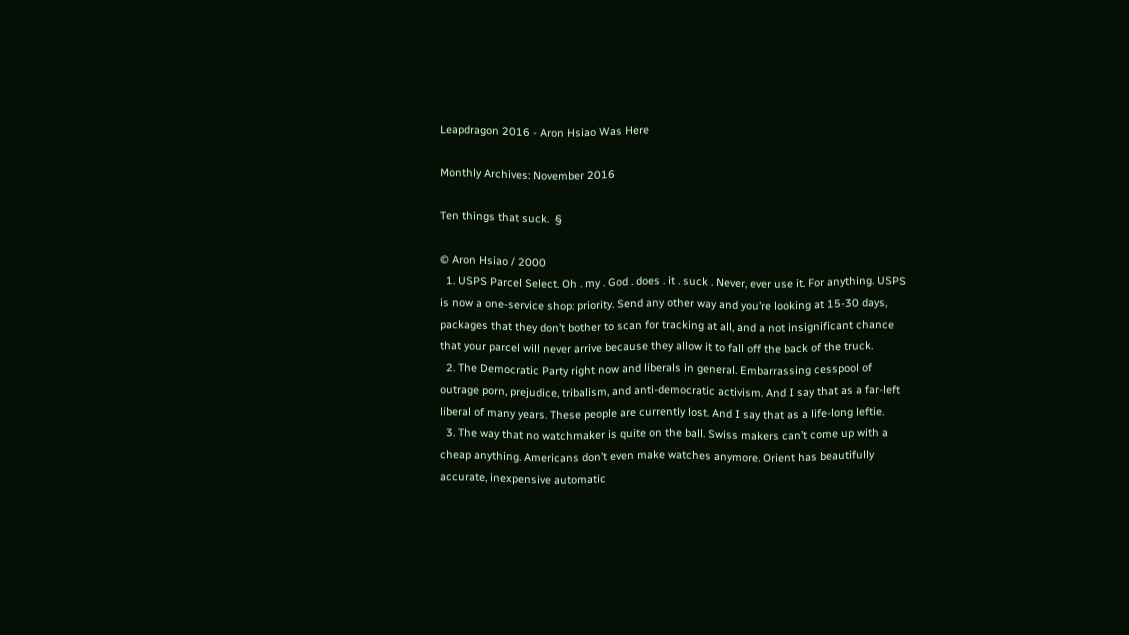Leapdragon 2016 - Aron Hsiao Was Here

Monthly Archives: November 2016

Ten things that suck.  §

© Aron Hsiao / 2000
  1. USPS Parcel Select. Oh . my . God . does . it . suck . Never, ever use it. For anything. USPS is now a one-service shop: priority. Send any other way and you’re looking at 15-30 days, packages that they don’t bother to scan for tracking at all, and a not insignificant chance that your parcel will never arrive because they allow it to fall off the back of the truck.
  2. The Democratic Party right now and liberals in general. Embarrassing cesspool of outrage porn, prejudice, tribalism, and anti-democratic activism. And I say that as a far-left liberal of many years. These people are currently lost. And I say that as a life-long leftie.
  3. The way that no watchmaker is quite on the ball. Swiss makers can’t come up with a cheap anything. Americans don’t even make watches anymore. Orient has beautifully accurate, inexpensive automatic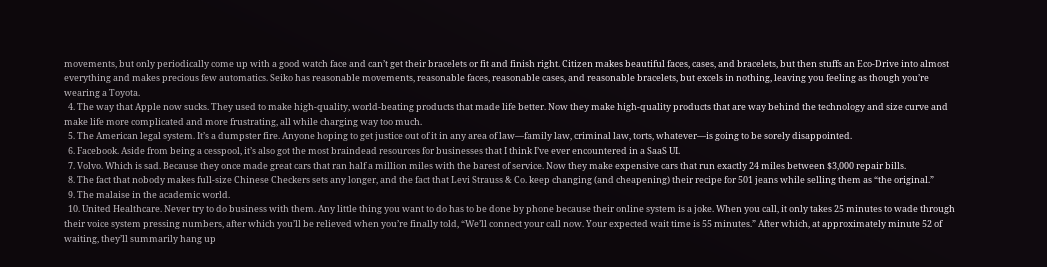movements, but only periodically come up with a good watch face and can’t get their bracelets or fit and finish right. Citizen makes beautiful faces, cases, and bracelets, but then stuffs an Eco-Drive into almost everything and makes precious few automatics. Seiko has reasonable movements, reasonable faces, reasonable cases, and reasonable bracelets, but excels in nothing, leaving you feeling as though you’re wearing a Toyota.
  4. The way that Apple now sucks. They used to make high-quality, world-beating products that made life better. Now they make high-quality products that are way behind the technology and size curve and make life more complicated and more frustrating, all while charging way too much.
  5. The American legal system. It’s a dumpster fire. Anyone hoping to get justice out of it in any area of law—family law, criminal law, torts, whatever—is going to be sorely disappointed.
  6. Facebook. Aside from being a cesspool, it’s also got the most braindead resources for businesses that I think I’ve ever encountered in a SaaS UI.
  7. Volvo. Which is sad. Because they once made great cars that ran half a million miles with the barest of service. Now they make expensive cars that run exactly 24 miles between $3,000 repair bills.
  8. The fact that nobody makes full-size Chinese Checkers sets any longer, and the fact that Levi Strauss & Co. keep changing (and cheapening) their recipe for 501 jeans while selling them as “the original.”
  9. The malaise in the academic world.
  10. United Healthcare. Never try to do business with them. Any little thing you want to do has to be done by phone because their online system is a joke. When you call, it only takes 25 minutes to wade through their voice system pressing numbers, after which you’ll be relieved when you’re finally told, “We’ll connect your call now. Your expected wait time is 55 minutes.” After which, at approximately minute 52 of waiting, they’ll summarily hang up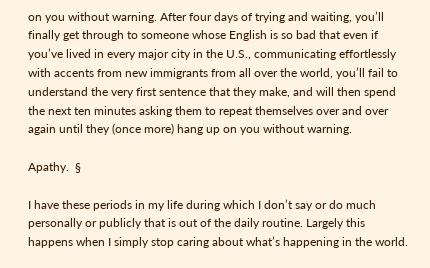on you without warning. After four days of trying and waiting, you’ll finally get through to someone whose English is so bad that even if you’ve lived in every major city in the U.S., communicating effortlessly with accents from new immigrants from all over the world, you’ll fail to understand the very first sentence that they make, and will then spend the next ten minutes asking them to repeat themselves over and over again until they (once more) hang up on you without warning.

Apathy.  §

I have these periods in my life during which I don’t say or do much personally or publicly that is out of the daily routine. Largely this happens when I simply stop caring about what’s happening in the world.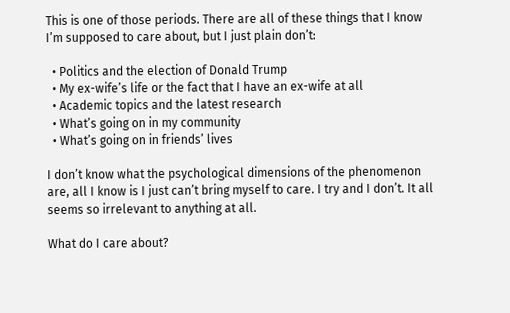This is one of those periods. There are all of these things that I know I’m supposed to care about, but I just plain don’t:

  • Politics and the election of Donald Trump
  • My ex-wife’s life or the fact that I have an ex-wife at all
  • Academic topics and the latest research
  • What’s going on in my community
  • What’s going on in friends’ lives

I don’t know what the psychological dimensions of the phenomenon are, all I know is I just can’t bring myself to care. I try and I don’t. It all seems so irrelevant to anything at all.

What do I care about?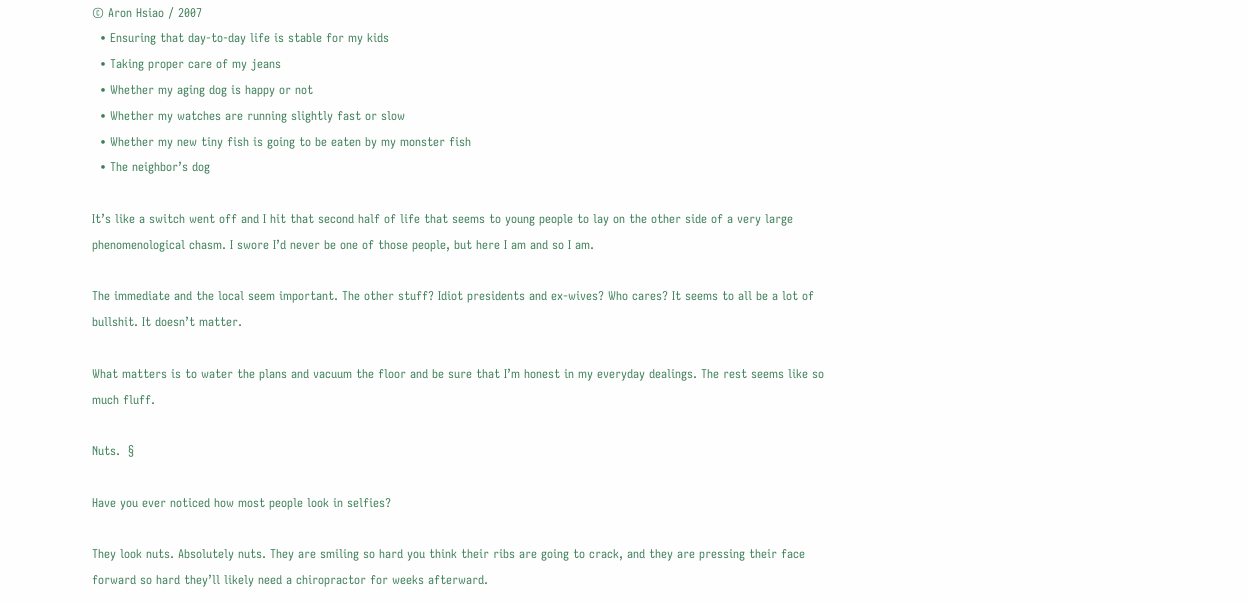© Aron Hsiao / 2007
  • Ensuring that day-to-day life is stable for my kids
  • Taking proper care of my jeans
  • Whether my aging dog is happy or not
  • Whether my watches are running slightly fast or slow
  • Whether my new tiny fish is going to be eaten by my monster fish
  • The neighbor’s dog

It’s like a switch went off and I hit that second half of life that seems to young people to lay on the other side of a very large phenomenological chasm. I swore I’d never be one of those people, but here I am and so I am.

The immediate and the local seem important. The other stuff? Idiot presidents and ex-wives? Who cares? It seems to all be a lot of bullshit. It doesn’t matter.

What matters is to water the plans and vacuum the floor and be sure that I’m honest in my everyday dealings. The rest seems like so much fluff.

Nuts.  §

Have you ever noticed how most people look in selfies?

They look nuts. Absolutely nuts. They are smiling so hard you think their ribs are going to crack, and they are pressing their face forward so hard they’ll likely need a chiropractor for weeks afterward.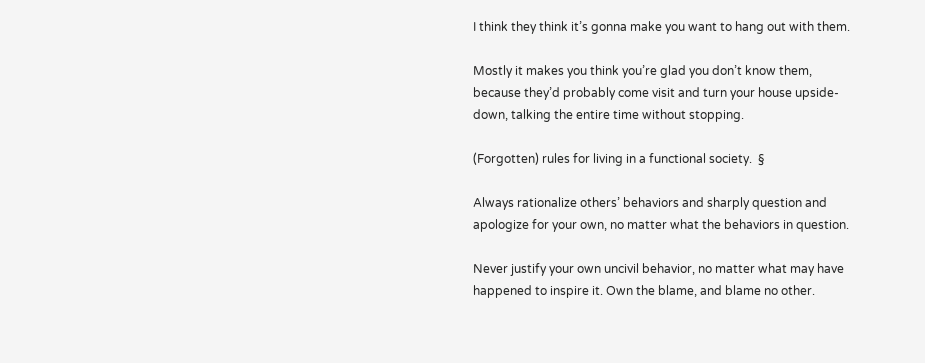I think they think it’s gonna make you want to hang out with them.

Mostly it makes you think you’re glad you don’t know them, because they’d probably come visit and turn your house upside-down, talking the entire time without stopping.

(Forgotten) rules for living in a functional society.  §

Always rationalize others’ behaviors and sharply question and apologize for your own, no matter what the behaviors in question.

Never justify your own uncivil behavior, no matter what may have happened to inspire it. Own the blame, and blame no other.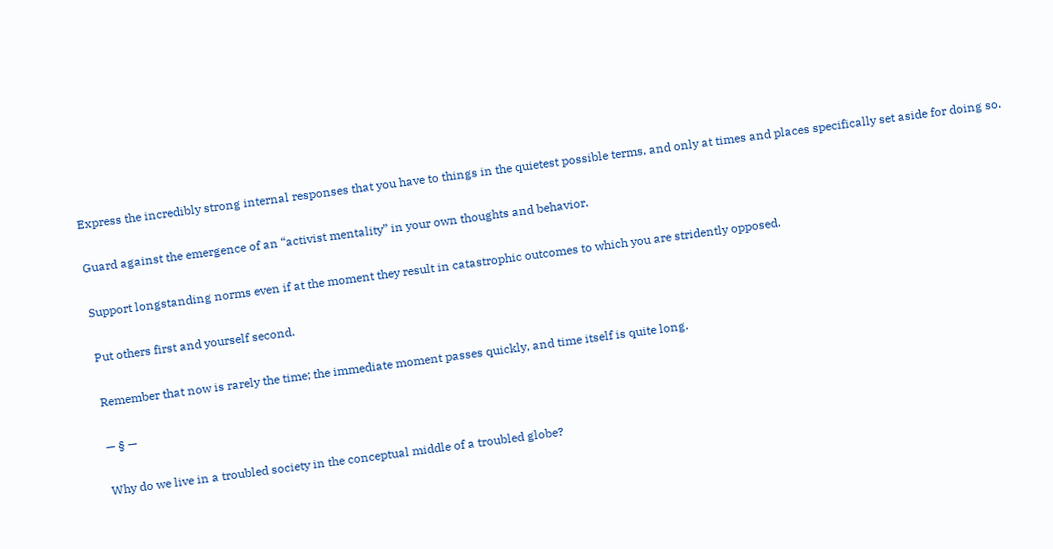Express the incredibly strong internal responses that you have to things in the quietest possible terms, and only at times and places specifically set aside for doing so.

Guard against the emergence of an “activist mentality” in your own thoughts and behavior.

Support longstanding norms even if at the moment they result in catastrophic outcomes to which you are stridently opposed.

Put others first and yourself second.

Remember that now is rarely the time; the immediate moment passes quickly, and time itself is quite long.

— § —

Why do we live in a troubled society in the conceptual middle of a troubled globe?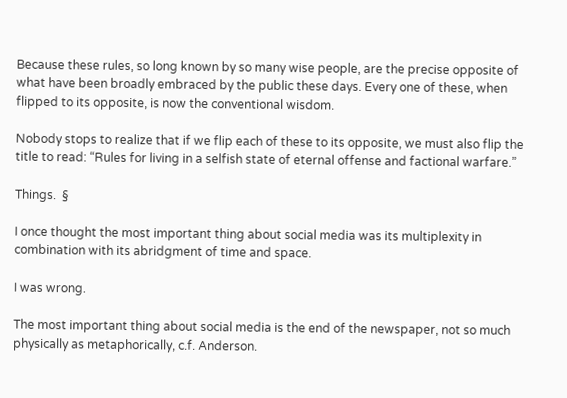Because these rules, so long known by so many wise people, are the precise opposite of what have been broadly embraced by the public these days. Every one of these, when flipped to its opposite, is now the conventional wisdom.

Nobody stops to realize that if we flip each of these to its opposite, we must also flip the title to read: “Rules for living in a selfish state of eternal offense and factional warfare.”

Things.  §

I once thought the most important thing about social media was its multiplexity in combination with its abridgment of time and space.

I was wrong.

The most important thing about social media is the end of the newspaper, not so much physically as metaphorically, c.f. Anderson.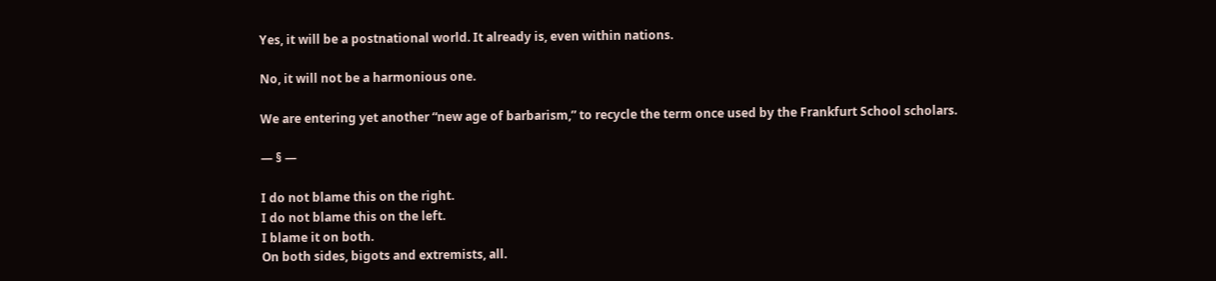Yes, it will be a postnational world. It already is, even within nations.

No, it will not be a harmonious one.

We are entering yet another “new age of barbarism,” to recycle the term once used by the Frankfurt School scholars.

— § —

I do not blame this on the right.
I do not blame this on the left.
I blame it on both.
On both sides, bigots and extremists, all.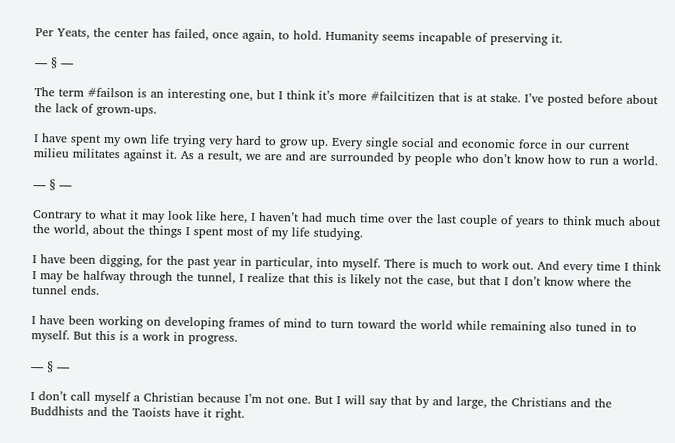Per Yeats, the center has failed, once again, to hold. Humanity seems incapable of preserving it.

— § —

The term #failson is an interesting one, but I think it’s more #failcitizen that is at stake. I’ve posted before about the lack of grown-ups.

I have spent my own life trying very hard to grow up. Every single social and economic force in our current milieu militates against it. As a result, we are and are surrounded by people who don’t know how to run a world.

— § —

Contrary to what it may look like here, I haven’t had much time over the last couple of years to think much about the world, about the things I spent most of my life studying.

I have been digging, for the past year in particular, into myself. There is much to work out. And every time I think I may be halfway through the tunnel, I realize that this is likely not the case, but that I don’t know where the tunnel ends.

I have been working on developing frames of mind to turn toward the world while remaining also tuned in to myself. But this is a work in progress.

— § —

I don’t call myself a Christian because I’m not one. But I will say that by and large, the Christians and the Buddhists and the Taoists have it right.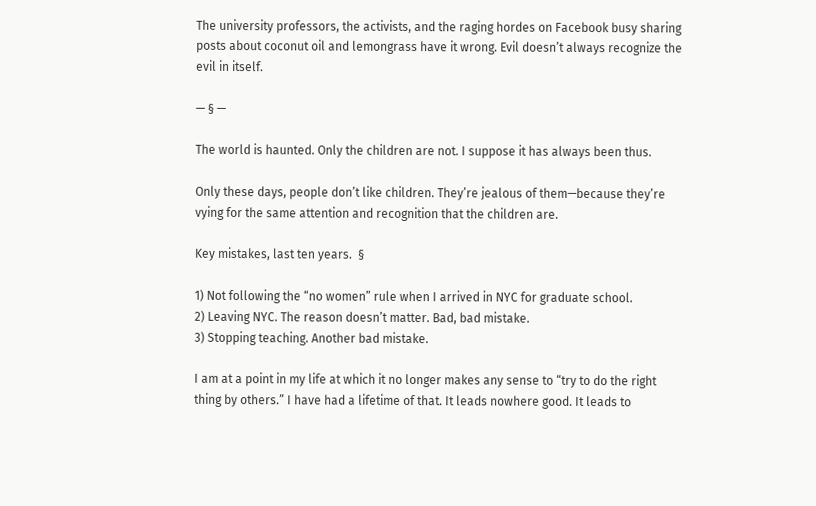The university professors, the activists, and the raging hordes on Facebook busy sharing posts about coconut oil and lemongrass have it wrong. Evil doesn’t always recognize the evil in itself.

— § —

The world is haunted. Only the children are not. I suppose it has always been thus.

Only these days, people don’t like children. They’re jealous of them—because they’re vying for the same attention and recognition that the children are.

Key mistakes, last ten years.  §

1) Not following the “no women” rule when I arrived in NYC for graduate school.
2) Leaving NYC. The reason doesn’t matter. Bad, bad mistake.
3) Stopping teaching. Another bad mistake.

I am at a point in my life at which it no longer makes any sense to “try to do the right thing by others.” I have had a lifetime of that. It leads nowhere good. It leads to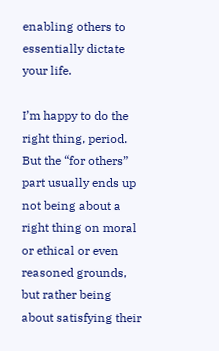enabling others to essentially dictate your life.

I’m happy to do the right thing, period. But the “for others” part usually ends up not being about a right thing on moral or ethical or even reasoned grounds, but rather being about satisfying their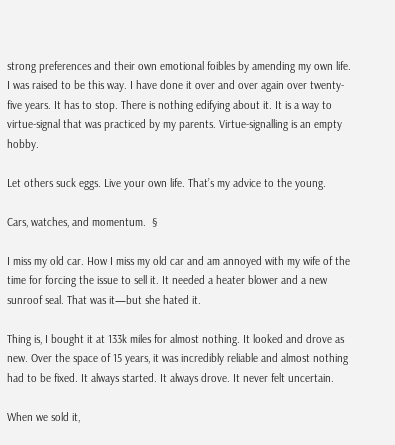strong preferences and their own emotional foibles by amending my own life. I was raised to be this way. I have done it over and over again over twenty-five years. It has to stop. There is nothing edifying about it. It is a way to virtue-signal that was practiced by my parents. Virtue-signalling is an empty hobby.

Let others suck eggs. Live your own life. That’s my advice to the young.

Cars, watches, and momentum.  §

I miss my old car. How I miss my old car and am annoyed with my wife of the time for forcing the issue to sell it. It needed a heater blower and a new sunroof seal. That was it—but she hated it.

Thing is, I bought it at 133k miles for almost nothing. It looked and drove as new. Over the space of 15 years, it was incredibly reliable and almost nothing had to be fixed. It always started. It always drove. It never felt uncertain.

When we sold it,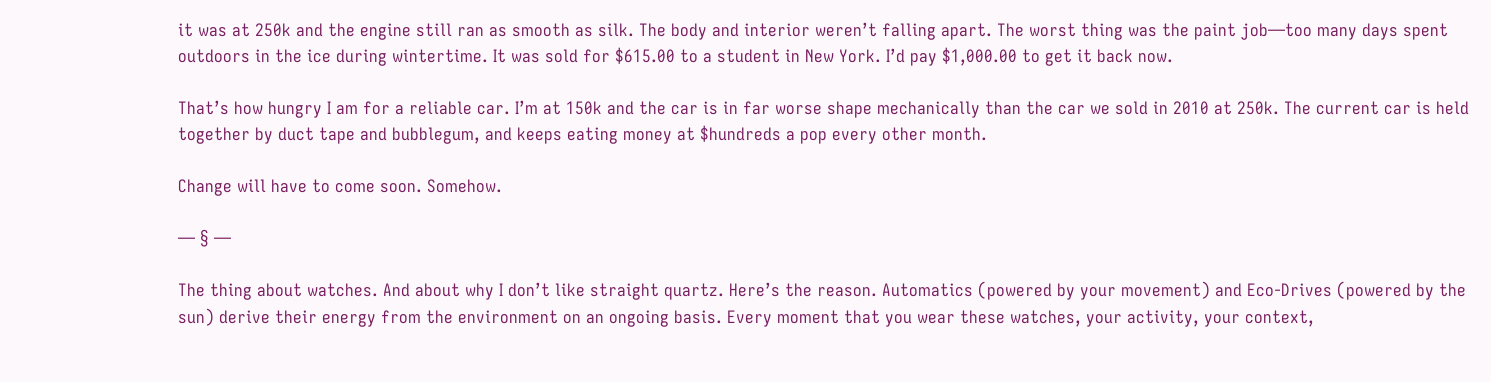it was at 250k and the engine still ran as smooth as silk. The body and interior weren’t falling apart. The worst thing was the paint job—too many days spent outdoors in the ice during wintertime. It was sold for $615.00 to a student in New York. I’d pay $1,000.00 to get it back now.

That’s how hungry I am for a reliable car. I’m at 150k and the car is in far worse shape mechanically than the car we sold in 2010 at 250k. The current car is held together by duct tape and bubblegum, and keeps eating money at $hundreds a pop every other month.

Change will have to come soon. Somehow.

— § —

The thing about watches. And about why I don’t like straight quartz. Here’s the reason. Automatics (powered by your movement) and Eco-Drives (powered by the sun) derive their energy from the environment on an ongoing basis. Every moment that you wear these watches, your activity, your context,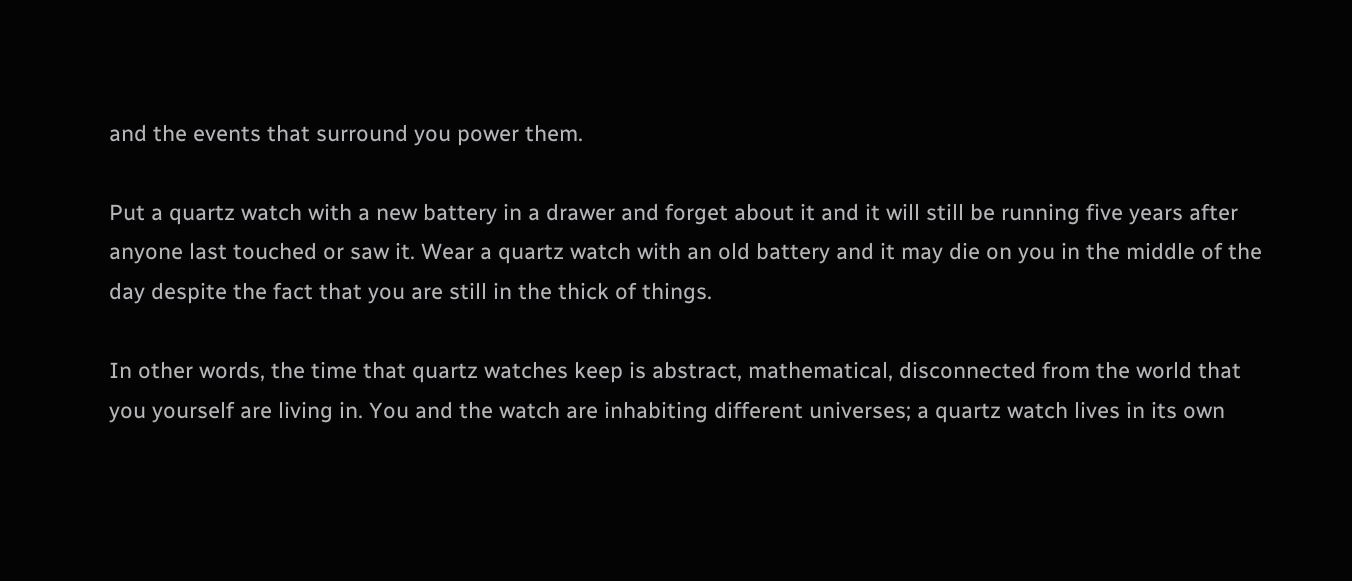and the events that surround you power them.

Put a quartz watch with a new battery in a drawer and forget about it and it will still be running five years after anyone last touched or saw it. Wear a quartz watch with an old battery and it may die on you in the middle of the day despite the fact that you are still in the thick of things.

In other words, the time that quartz watches keep is abstract, mathematical, disconnected from the world that you yourself are living in. You and the watch are inhabiting different universes; a quartz watch lives in its own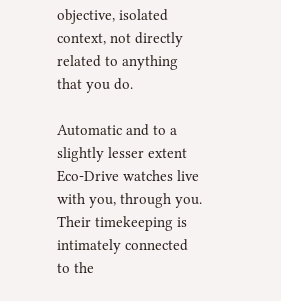objective, isolated context, not directly related to anything that you do.

Automatic and to a slightly lesser extent Eco-Drive watches live with you, through you. Their timekeeping is intimately connected to the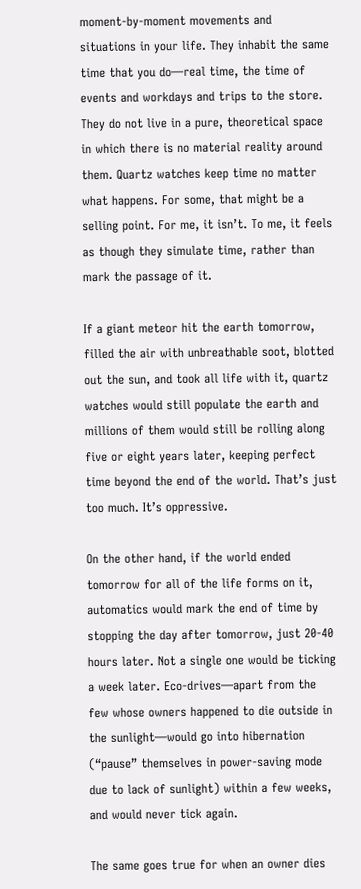moment-by-moment movements and situations in your life. They inhabit the same time that you do—real time, the time of events and workdays and trips to the store. They do not live in a pure, theoretical space in which there is no material reality around them. Quartz watches keep time no matter what happens. For some, that might be a selling point. For me, it isn’t. To me, it feels as though they simulate time, rather than mark the passage of it.

If a giant meteor hit the earth tomorrow, filled the air with unbreathable soot, blotted out the sun, and took all life with it, quartz watches would still populate the earth and millions of them would still be rolling along five or eight years later, keeping perfect time beyond the end of the world. That’s just too much. It’s oppressive.

On the other hand, if the world ended tomorrow for all of the life forms on it, automatics would mark the end of time by stopping the day after tomorrow, just 20-40 hours later. Not a single one would be ticking a week later. Eco-drives—apart from the few whose owners happened to die outside in the sunlight—would go into hibernation (“pause” themselves in power-saving mode due to lack of sunlight) within a few weeks, and would never tick again.

The same goes true for when an owner dies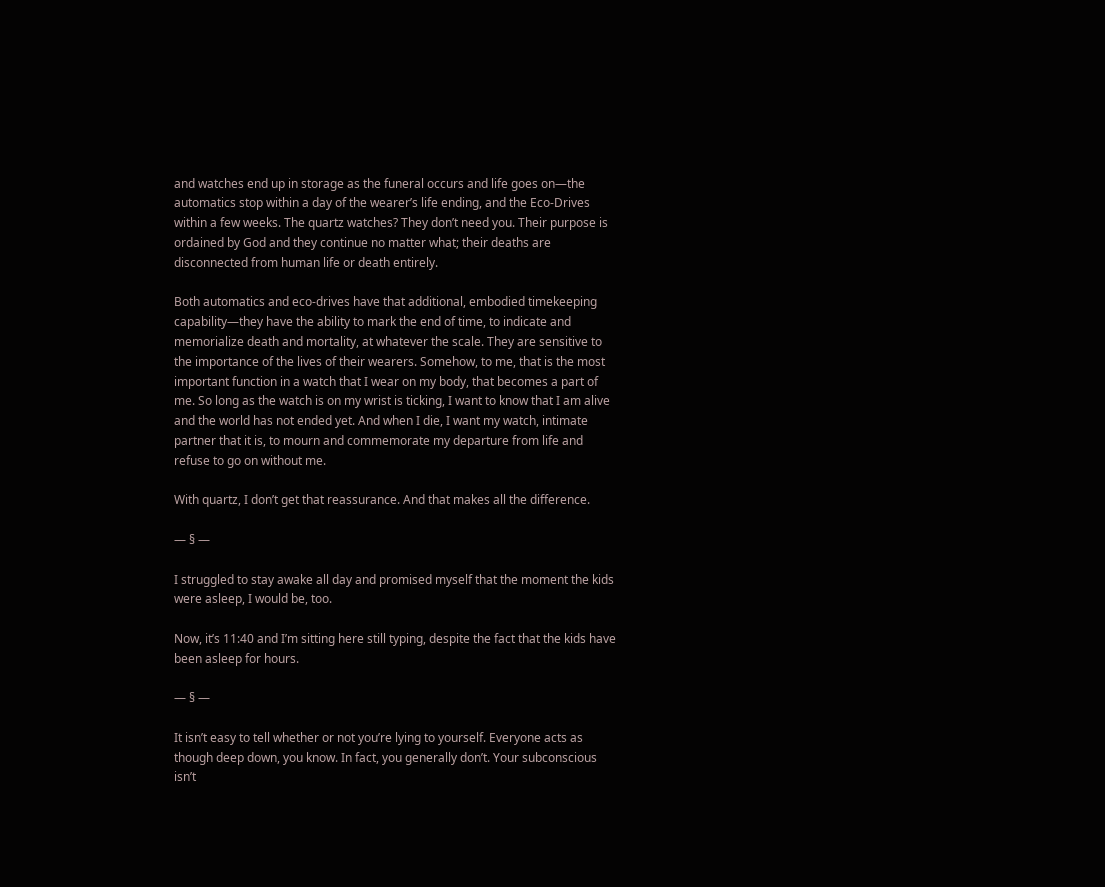and watches end up in storage as the funeral occurs and life goes on—the automatics stop within a day of the wearer’s life ending, and the Eco-Drives within a few weeks. The quartz watches? They don’t need you. Their purpose is ordained by God and they continue no matter what; their deaths are disconnected from human life or death entirely.

Both automatics and eco-drives have that additional, embodied timekeeping capability—they have the ability to mark the end of time, to indicate and memorialize death and mortality, at whatever the scale. They are sensitive to the importance of the lives of their wearers. Somehow, to me, that is the most important function in a watch that I wear on my body, that becomes a part of me. So long as the watch is on my wrist is ticking, I want to know that I am alive and the world has not ended yet. And when I die, I want my watch, intimate partner that it is, to mourn and commemorate my departure from life and refuse to go on without me.

With quartz, I don’t get that reassurance. And that makes all the difference.

— § —

I struggled to stay awake all day and promised myself that the moment the kids were asleep, I would be, too.

Now, it’s 11:40 and I’m sitting here still typing, despite the fact that the kids have been asleep for hours.

— § —

It isn’t easy to tell whether or not you’re lying to yourself. Everyone acts as though deep down, you know. In fact, you generally don’t. Your subconscious isn’t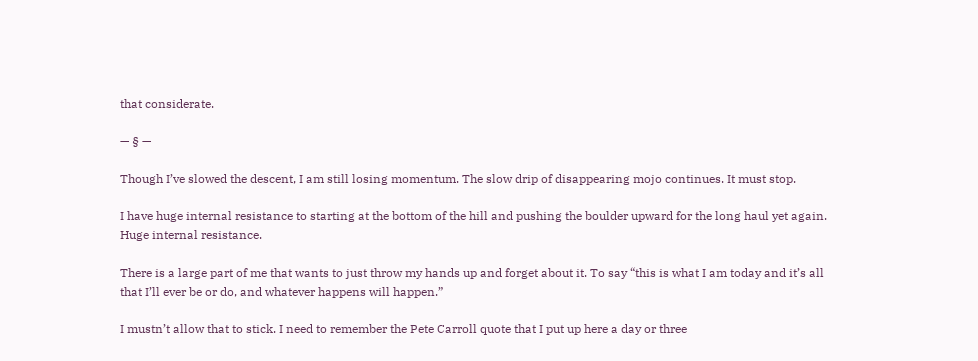that considerate.

— § —

Though I’ve slowed the descent, I am still losing momentum. The slow drip of disappearing mojo continues. It must stop.

I have huge internal resistance to starting at the bottom of the hill and pushing the boulder upward for the long haul yet again. Huge internal resistance.

There is a large part of me that wants to just throw my hands up and forget about it. To say “this is what I am today and it’s all that I’ll ever be or do, and whatever happens will happen.”

I mustn’t allow that to stick. I need to remember the Pete Carroll quote that I put up here a day or three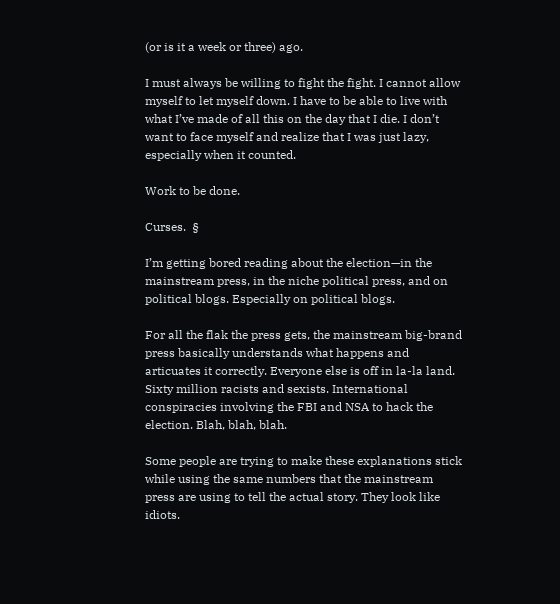(or is it a week or three) ago.

I must always be willing to fight the fight. I cannot allow myself to let myself down. I have to be able to live with what I’ve made of all this on the day that I die. I don’t want to face myself and realize that I was just lazy, especially when it counted.

Work to be done.

Curses.  §

I’m getting bored reading about the election—in the mainstream press, in the niche political press, and on political blogs. Especially on political blogs.

For all the flak the press gets, the mainstream big-brand press basically understands what happens and articuates it correctly. Everyone else is off in la-la land. Sixty million racists and sexists. International conspiracies involving the FBI and NSA to hack the election. Blah, blah, blah.

Some people are trying to make these explanations stick while using the same numbers that the mainstream press are using to tell the actual story. They look like idiots.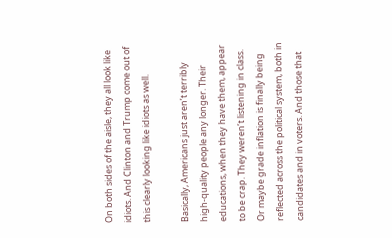On both sides of the aisle, they all look like idiots. And Clinton and Trump come out of this clearly looking like idiots as well.

Basically, Americans just aren’t terribly high-quality people any longer. Their educations, when they have them, appear to be crap. They weren’t listening in class. Or maybe grade inflation is finally being reflected across the political system, both in candidates and in voters. And those that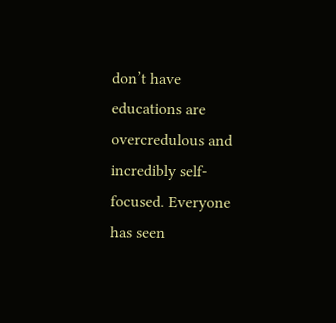don’t have educations are overcredulous and incredibly self-focused. Everyone has seen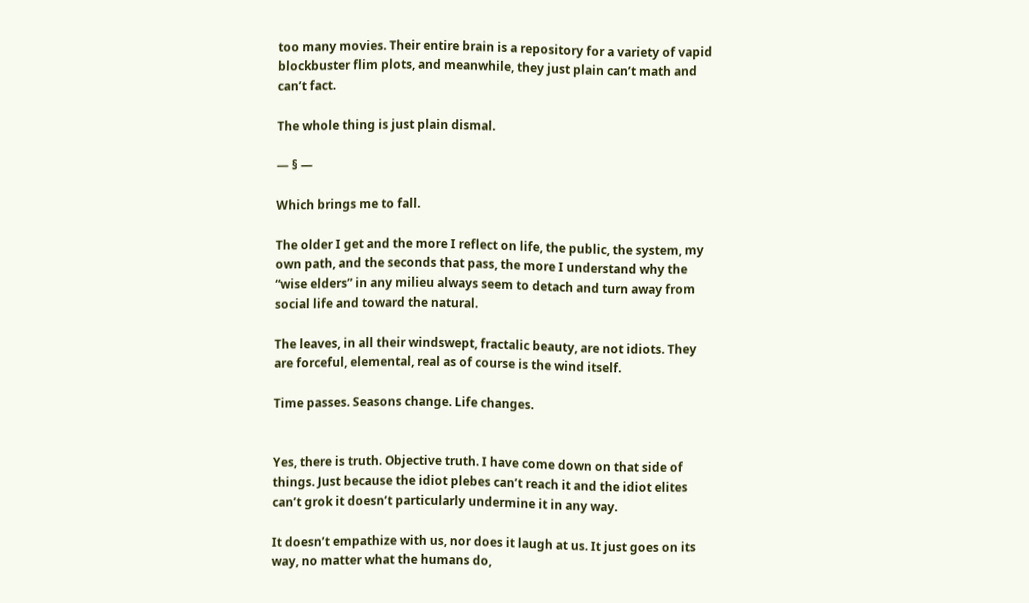too many movies. Their entire brain is a repository for a variety of vapid blockbuster flim plots, and meanwhile, they just plain can’t math and can’t fact.

The whole thing is just plain dismal.

— § —

Which brings me to fall.

The older I get and the more I reflect on life, the public, the system, my own path, and the seconds that pass, the more I understand why the “wise elders” in any milieu always seem to detach and turn away from social life and toward the natural.

The leaves, in all their windswept, fractalic beauty, are not idiots. They are forceful, elemental, real as of course is the wind itself.

Time passes. Seasons change. Life changes.


Yes, there is truth. Objective truth. I have come down on that side of things. Just because the idiot plebes can’t reach it and the idiot elites can’t grok it doesn’t particularly undermine it in any way.

It doesn’t empathize with us, nor does it laugh at us. It just goes on its way, no matter what the humans do,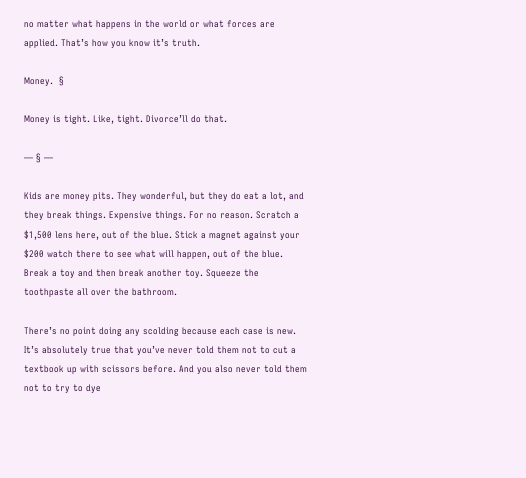no matter what happens in the world or what forces are applied. That’s how you know it’s truth.

Money.  §

Money is tight. Like, tight. Divorce’ll do that.

— § —

Kids are money pits. They wonderful, but they do eat a lot, and they break things. Expensive things. For no reason. Scratch a $1,500 lens here, out of the blue. Stick a magnet against your $200 watch there to see what will happen, out of the blue. Break a toy and then break another toy. Squeeze the toothpaste all over the bathroom.

There’s no point doing any scolding because each case is new. It’s absolutely true that you’ve never told them not to cut a textbook up with scissors before. And you also never told them not to try to dye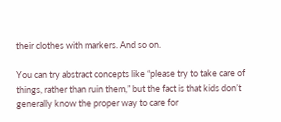their clothes with markers. And so on.

You can try abstract concepts like “please try to take care of things, rather than ruin them,” but the fact is that kids don’t generally know the proper way to care for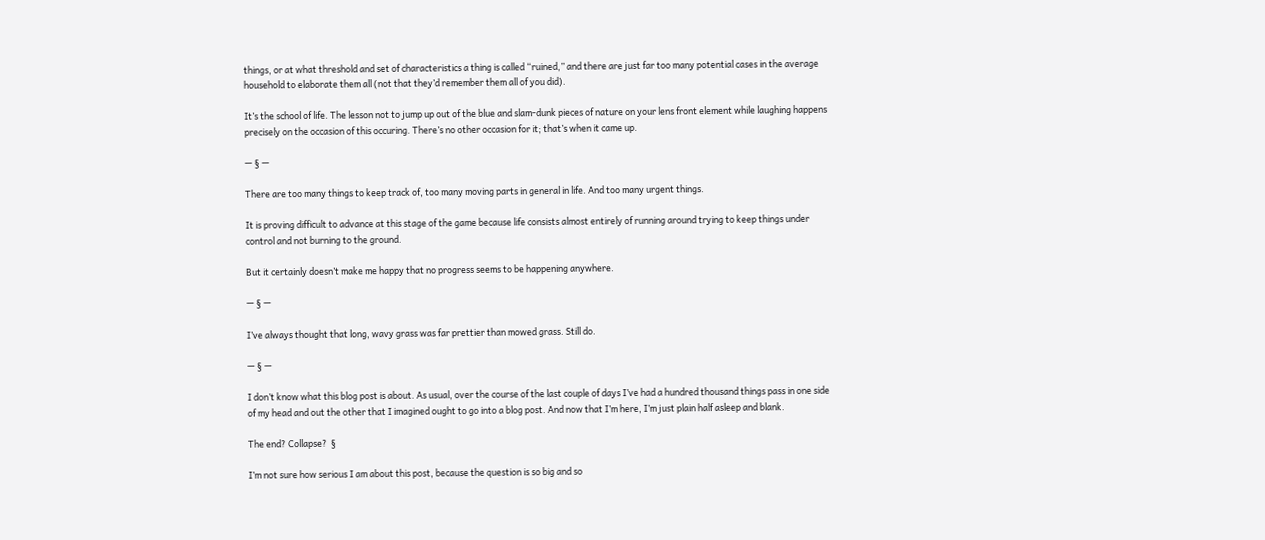things, or at what threshold and set of characteristics a thing is called “ruined,” and there are just far too many potential cases in the average household to elaborate them all (not that they’d remember them all of you did).

It’s the school of life. The lesson not to jump up out of the blue and slam-dunk pieces of nature on your lens front element while laughing happens precisely on the occasion of this occuring. There’s no other occasion for it; that’s when it came up.

— § —

There are too many things to keep track of, too many moving parts in general in life. And too many urgent things.

It is proving difficult to advance at this stage of the game because life consists almost entirely of running around trying to keep things under control and not burning to the ground.

But it certainly doesn’t make me happy that no progress seems to be happening anywhere.

— § —

I’ve always thought that long, wavy grass was far prettier than mowed grass. Still do.

— § —

I don’t know what this blog post is about. As usual, over the course of the last couple of days I’ve had a hundred thousand things pass in one side of my head and out the other that I imagined ought to go into a blog post. And now that I’m here, I’m just plain half asleep and blank.

The end? Collapse?  §

I’m not sure how serious I am about this post, because the question is so big and so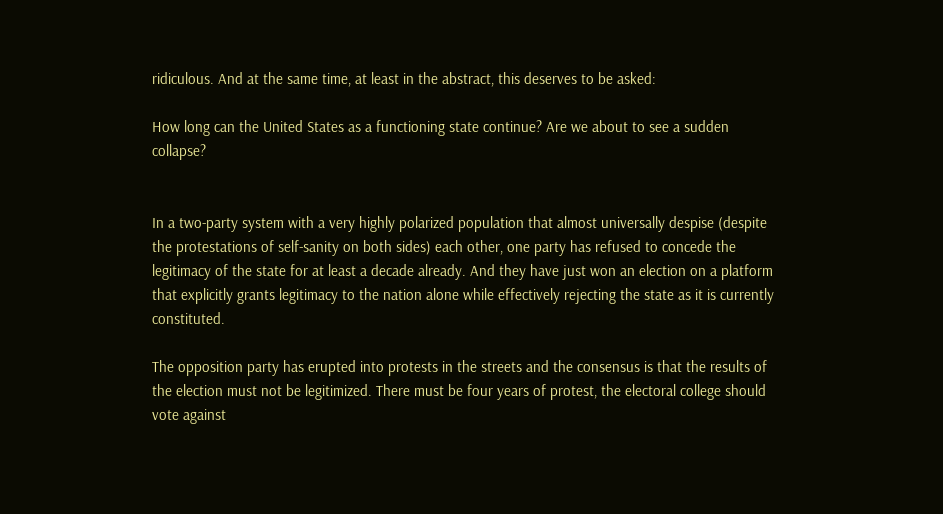ridiculous. And at the same time, at least in the abstract, this deserves to be asked:

How long can the United States as a functioning state continue? Are we about to see a sudden collapse?


In a two-party system with a very highly polarized population that almost universally despise (despite the protestations of self-sanity on both sides) each other, one party has refused to concede the legitimacy of the state for at least a decade already. And they have just won an election on a platform that explicitly grants legitimacy to the nation alone while effectively rejecting the state as it is currently constituted.

The opposition party has erupted into protests in the streets and the consensus is that the results of the election must not be legitimized. There must be four years of protest, the electoral college should vote against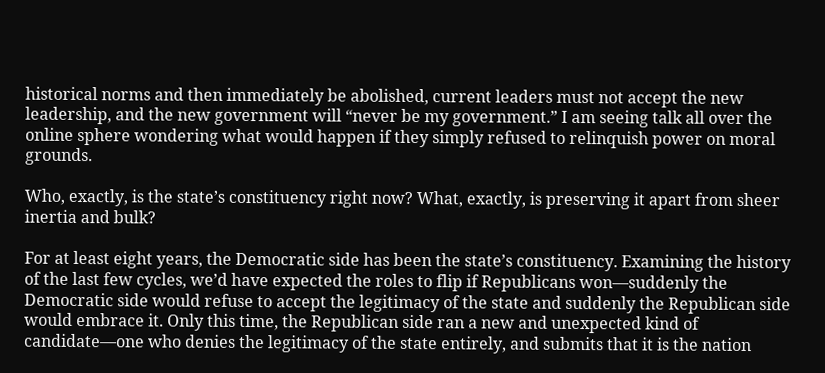historical norms and then immediately be abolished, current leaders must not accept the new leadership, and the new government will “never be my government.” I am seeing talk all over the online sphere wondering what would happen if they simply refused to relinquish power on moral grounds.

Who, exactly, is the state’s constituency right now? What, exactly, is preserving it apart from sheer inertia and bulk?

For at least eight years, the Democratic side has been the state’s constituency. Examining the history of the last few cycles, we’d have expected the roles to flip if Republicans won—suddenly the Democratic side would refuse to accept the legitimacy of the state and suddenly the Republican side would embrace it. Only this time, the Republican side ran a new and unexpected kind of candidate—one who denies the legitimacy of the state entirely, and submits that it is the nation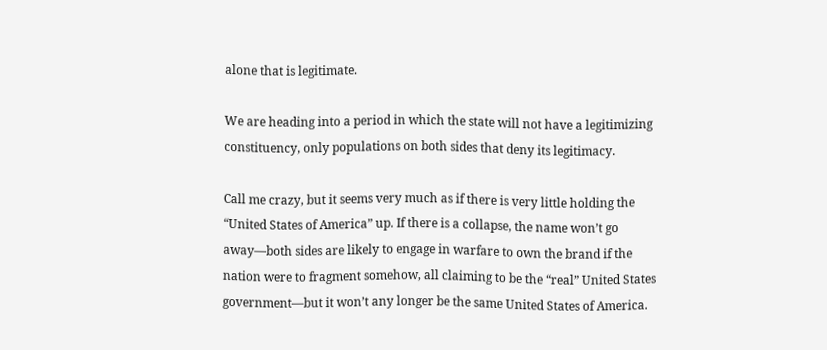alone that is legitimate.

We are heading into a period in which the state will not have a legitimizing constituency, only populations on both sides that deny its legitimacy.

Call me crazy, but it seems very much as if there is very little holding the “United States of America” up. If there is a collapse, the name won’t go away—both sides are likely to engage in warfare to own the brand if the nation were to fragment somehow, all claiming to be the “real” United States government—but it won’t any longer be the same United States of America.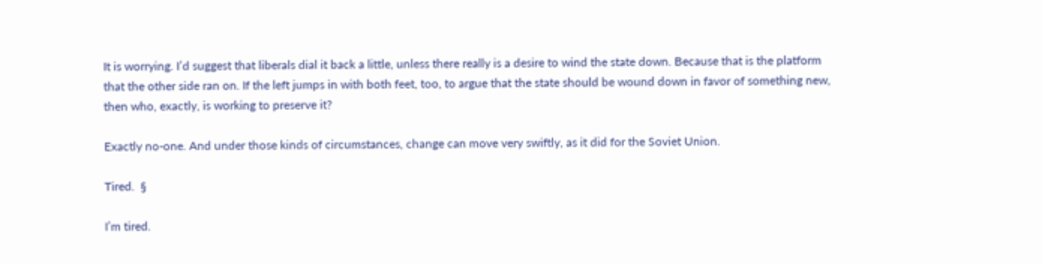It is worrying. I’d suggest that liberals dial it back a little, unless there really is a desire to wind the state down. Because that is the platform that the other side ran on. If the left jumps in with both feet, too, to argue that the state should be wound down in favor of something new, then who, exactly, is working to preserve it?

Exactly no-one. And under those kinds of circumstances, change can move very swiftly, as it did for the Soviet Union.

Tired.  §

I’m tired.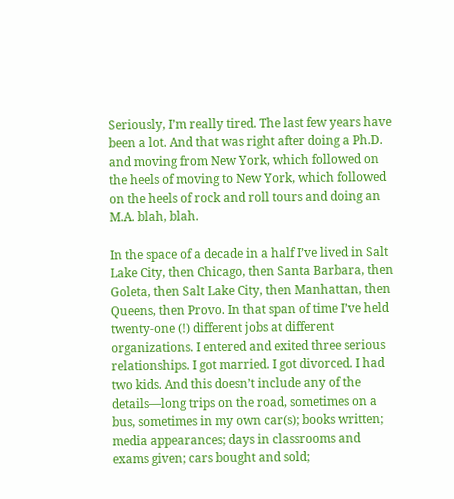Seriously, I’m really tired. The last few years have been a lot. And that was right after doing a Ph.D. and moving from New York, which followed on the heels of moving to New York, which followed on the heels of rock and roll tours and doing an M.A. blah, blah.

In the space of a decade in a half I’ve lived in Salt Lake City, then Chicago, then Santa Barbara, then Goleta, then Salt Lake City, then Manhattan, then Queens, then Provo. In that span of time I’ve held twenty-one (!) different jobs at different organizations. I entered and exited three serious relationships. I got married. I got divorced. I had two kids. And this doesn’t include any of the details—long trips on the road, sometimes on a bus, sometimes in my own car(s); books written; media appearances; days in classrooms and exams given; cars bought and sold;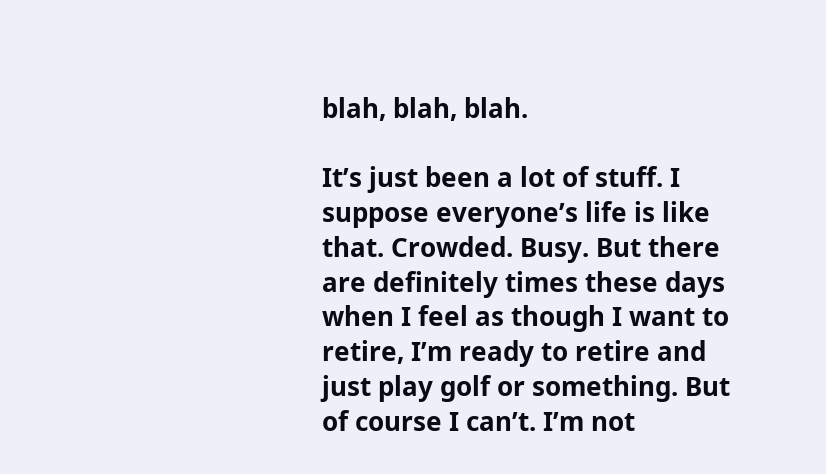blah, blah, blah.

It’s just been a lot of stuff. I suppose everyone’s life is like that. Crowded. Busy. But there are definitely times these days when I feel as though I want to retire, I’m ready to retire and just play golf or something. But of course I can’t. I’m not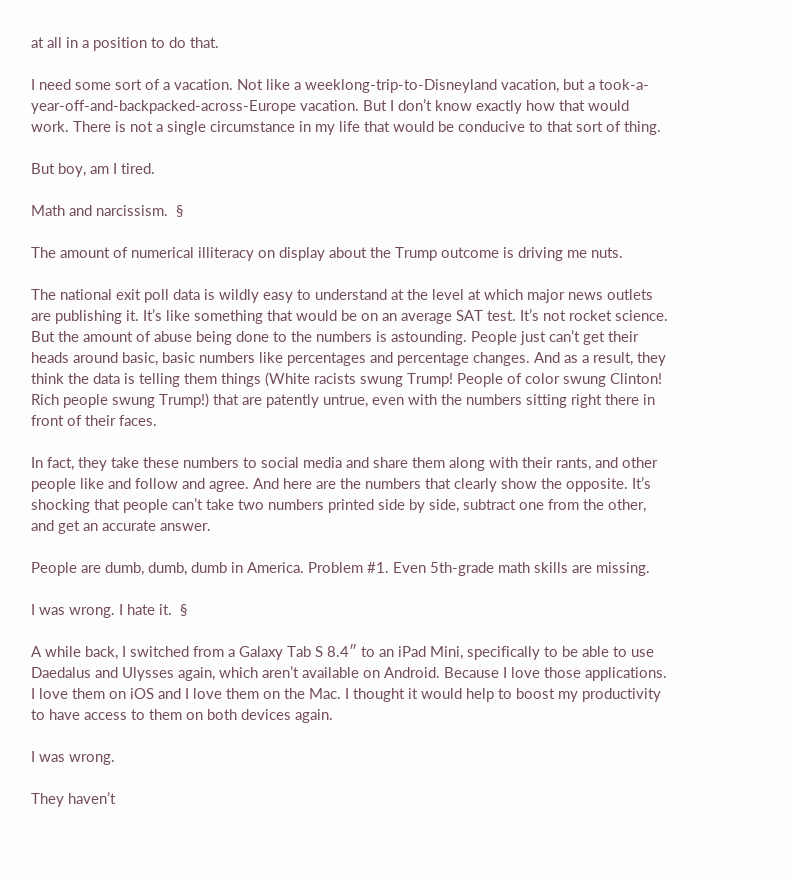at all in a position to do that.

I need some sort of a vacation. Not like a weeklong-trip-to-Disneyland vacation, but a took-a-year-off-and-backpacked-across-Europe vacation. But I don’t know exactly how that would work. There is not a single circumstance in my life that would be conducive to that sort of thing.

But boy, am I tired.

Math and narcissism.  §

The amount of numerical illiteracy on display about the Trump outcome is driving me nuts.

The national exit poll data is wildly easy to understand at the level at which major news outlets are publishing it. It’s like something that would be on an average SAT test. It’s not rocket science. But the amount of abuse being done to the numbers is astounding. People just can’t get their heads around basic, basic numbers like percentages and percentage changes. And as a result, they think the data is telling them things (White racists swung Trump! People of color swung Clinton! Rich people swung Trump!) that are patently untrue, even with the numbers sitting right there in front of their faces.

In fact, they take these numbers to social media and share them along with their rants, and other people like and follow and agree. And here are the numbers that clearly show the opposite. It’s shocking that people can’t take two numbers printed side by side, subtract one from the other, and get an accurate answer.

People are dumb, dumb, dumb in America. Problem #1. Even 5th-grade math skills are missing.

I was wrong. I hate it.  §

A while back, I switched from a Galaxy Tab S 8.4″ to an iPad Mini, specifically to be able to use Daedalus and Ulysses again, which aren’t available on Android. Because I love those applications. I love them on iOS and I love them on the Mac. I thought it would help to boost my productivity to have access to them on both devices again.

I was wrong.

They haven’t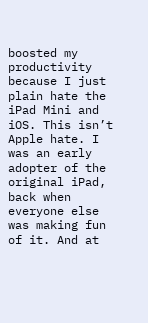boosted my productivity because I just plain hate the iPad Mini and iOS. This isn’t Apple hate. I was an early adopter of the original iPad, back when everyone else was making fun of it. And at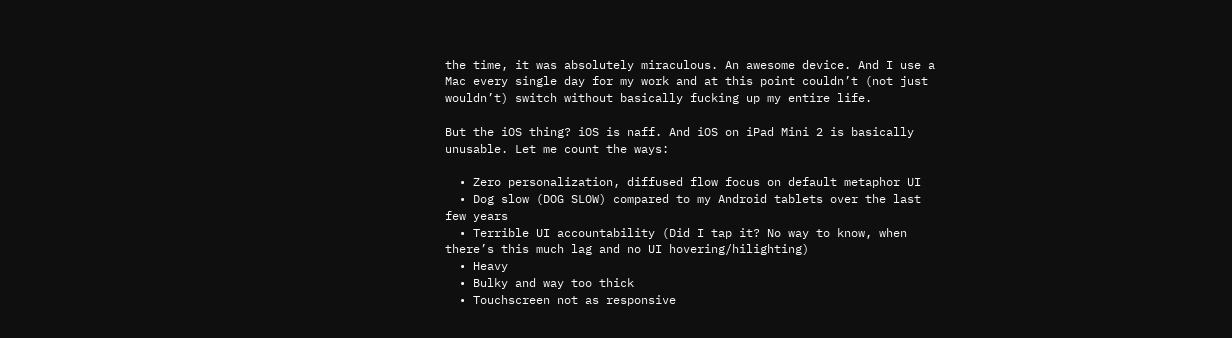the time, it was absolutely miraculous. An awesome device. And I use a Mac every single day for my work and at this point couldn’t (not just wouldn’t) switch without basically fucking up my entire life.

But the iOS thing? iOS is naff. And iOS on iPad Mini 2 is basically unusable. Let me count the ways:

  • Zero personalization, diffused flow focus on default metaphor UI
  • Dog slow (DOG SLOW) compared to my Android tablets over the last few years
  • Terrible UI accountability (Did I tap it? No way to know, when there’s this much lag and no UI hovering/hilighting)
  • Heavy
  • Bulky and way too thick
  • Touchscreen not as responsive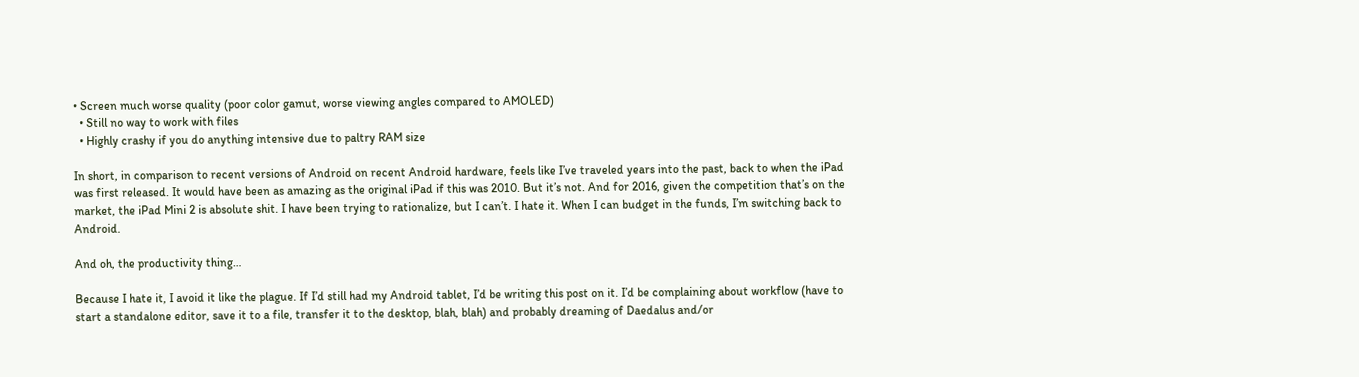• Screen much worse quality (poor color gamut, worse viewing angles compared to AMOLED)
  • Still no way to work with files
  • Highly crashy if you do anything intensive due to paltry RAM size

In short, in comparison to recent versions of Android on recent Android hardware, feels like I’ve traveled years into the past, back to when the iPad was first released. It would have been as amazing as the original iPad if this was 2010. But it’s not. And for 2016, given the competition that’s on the market, the iPad Mini 2 is absolute shit. I have been trying to rationalize, but I can’t. I hate it. When I can budget in the funds, I’m switching back to Android.

And oh, the productivity thing…

Because I hate it, I avoid it like the plague. If I’d still had my Android tablet, I’d be writing this post on it. I’d be complaining about workflow (have to start a standalone editor, save it to a file, transfer it to the desktop, blah, blah) and probably dreaming of Daedalus and/or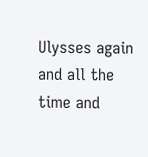Ulysses again and all the time and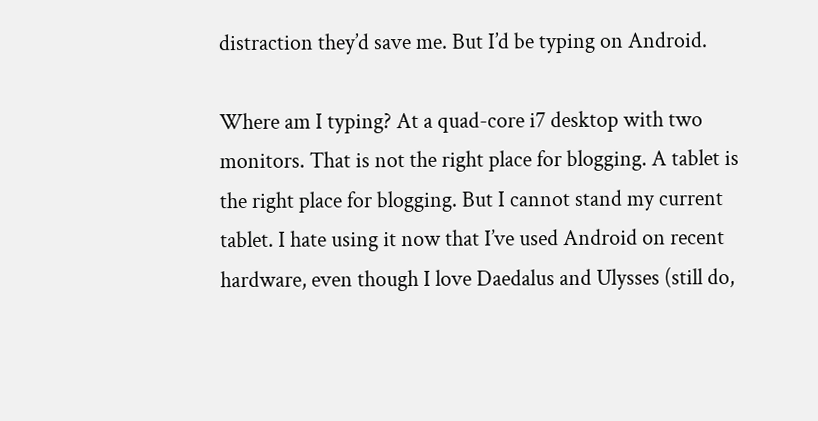distraction they’d save me. But I’d be typing on Android.

Where am I typing? At a quad-core i7 desktop with two monitors. That is not the right place for blogging. A tablet is the right place for blogging. But I cannot stand my current tablet. I hate using it now that I’ve used Android on recent hardware, even though I love Daedalus and Ulysses (still do,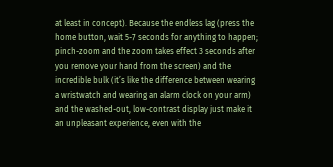at least in concept). Because the endless lag (press the home button, wait 5-7 seconds for anything to happen; pinch-zoom and the zoom takes effect 3 seconds after you remove your hand from the screen) and the incredible bulk (it’s like the difference between wearing a wristwatch and wearing an alarm clock on your arm) and the washed-out, low-contrast display just make it an unpleasant experience, even with the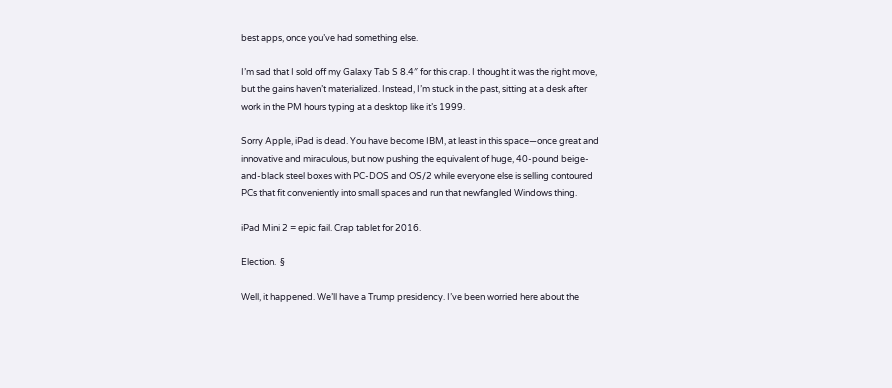best apps, once you’ve had something else.

I’m sad that I sold off my Galaxy Tab S 8.4″ for this crap. I thought it was the right move, but the gains haven’t materialized. Instead, I’m stuck in the past, sitting at a desk after work in the PM hours typing at a desktop like it’s 1999.

Sorry Apple, iPad is dead. You have become IBM, at least in this space—once great and innovative and miraculous, but now pushing the equivalent of huge, 40-pound beige-and-black steel boxes with PC-DOS and OS/2 while everyone else is selling contoured PCs that fit conveniently into small spaces and run that newfangled Windows thing.

iPad Mini 2 = epic fail. Crap tablet for 2016.

Election.  §

Well, it happened. We’ll have a Trump presidency. I’ve been worried here about the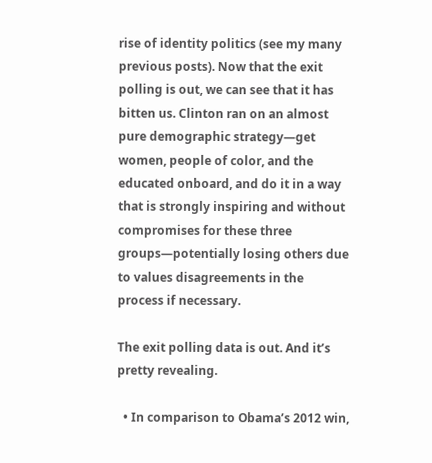rise of identity politics (see my many previous posts). Now that the exit polling is out, we can see that it has bitten us. Clinton ran on an almost pure demographic strategy—get women, people of color, and the educated onboard, and do it in a way that is strongly inspiring and without compromises for these three groups—potentially losing others due to values disagreements in the process if necessary.

The exit polling data is out. And it’s pretty revealing.

  • In comparison to Obama’s 2012 win,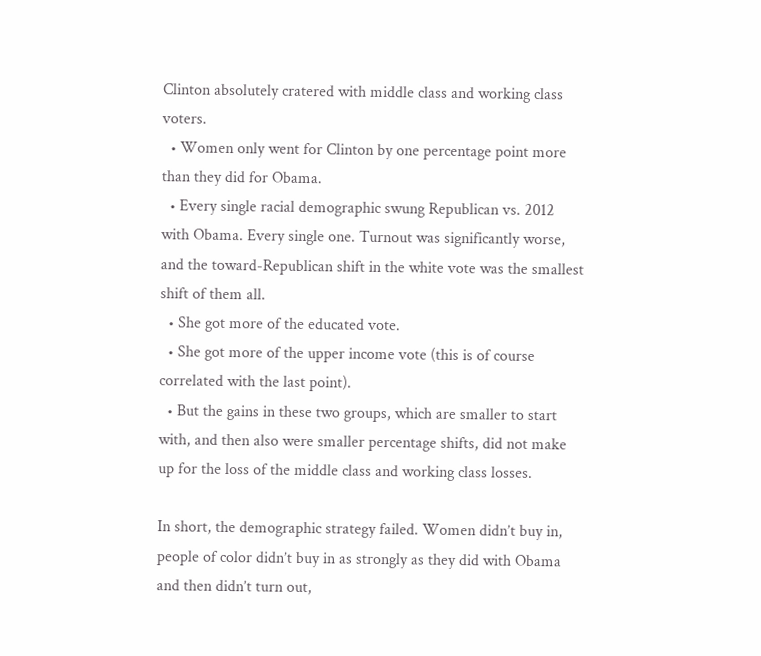Clinton absolutely cratered with middle class and working class voters.
  • Women only went for Clinton by one percentage point more than they did for Obama.
  • Every single racial demographic swung Republican vs. 2012 with Obama. Every single one. Turnout was significantly worse, and the toward-Republican shift in the white vote was the smallest shift of them all.
  • She got more of the educated vote.
  • She got more of the upper income vote (this is of course correlated with the last point).
  • But the gains in these two groups, which are smaller to start with, and then also were smaller percentage shifts, did not make up for the loss of the middle class and working class losses.

In short, the demographic strategy failed. Women didn’t buy in, people of color didn’t buy in as strongly as they did with Obama and then didn’t turn out,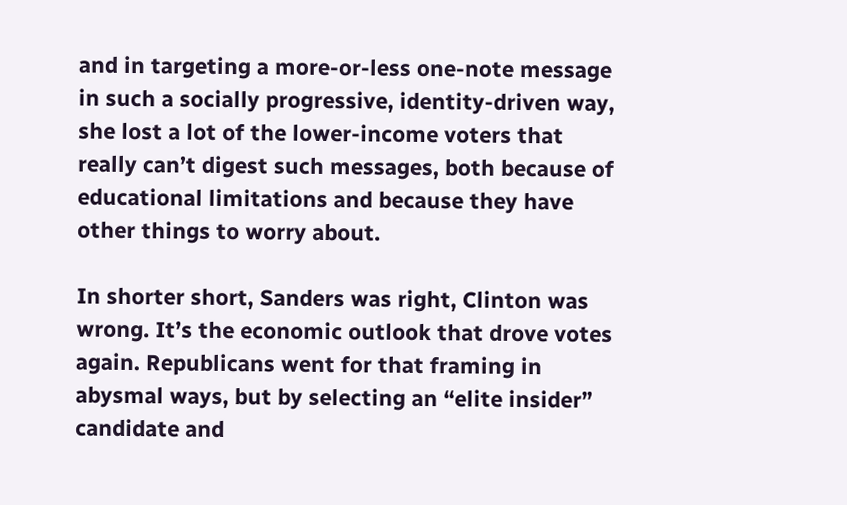and in targeting a more-or-less one-note message in such a socially progressive, identity-driven way, she lost a lot of the lower-income voters that really can’t digest such messages, both because of educational limitations and because they have other things to worry about.

In shorter short, Sanders was right, Clinton was wrong. It’s the economic outlook that drove votes again. Republicans went for that framing in abysmal ways, but by selecting an “elite insider” candidate and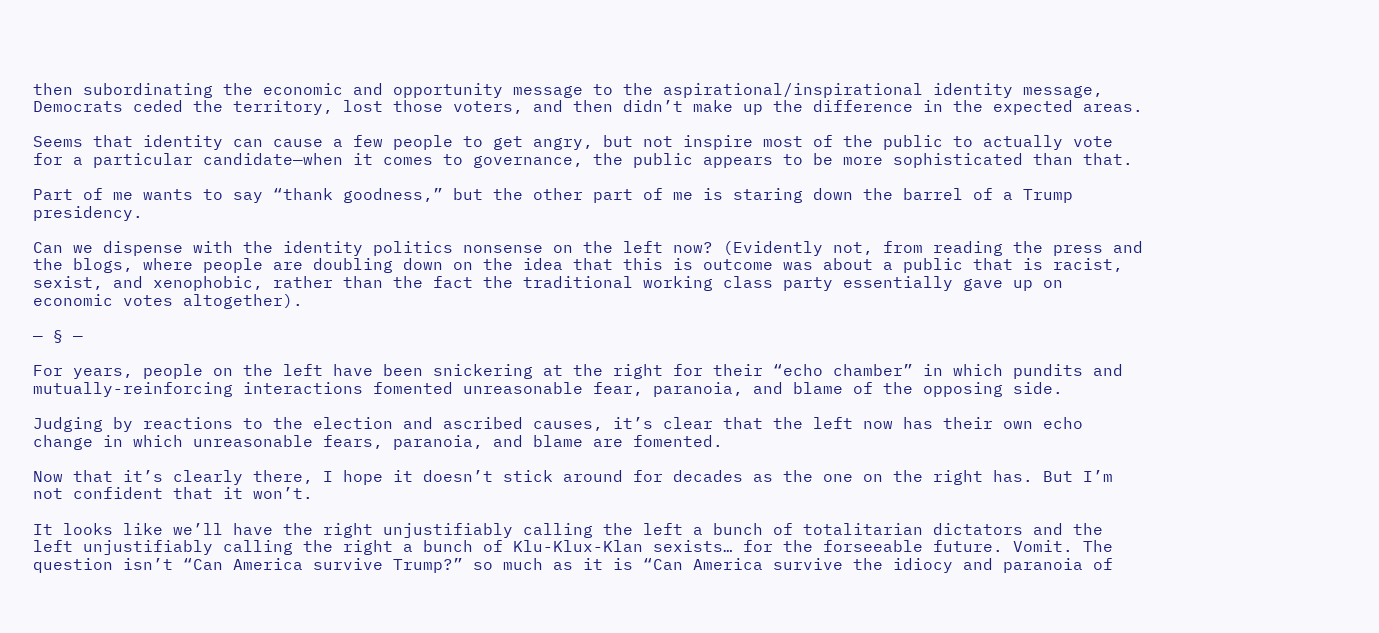then subordinating the economic and opportunity message to the aspirational/inspirational identity message, Democrats ceded the territory, lost those voters, and then didn’t make up the difference in the expected areas.

Seems that identity can cause a few people to get angry, but not inspire most of the public to actually vote for a particular candidate—when it comes to governance, the public appears to be more sophisticated than that.

Part of me wants to say “thank goodness,” but the other part of me is staring down the barrel of a Trump presidency.

Can we dispense with the identity politics nonsense on the left now? (Evidently not, from reading the press and the blogs, where people are doubling down on the idea that this is outcome was about a public that is racist, sexist, and xenophobic, rather than the fact the traditional working class party essentially gave up on economic votes altogether).

— § —

For years, people on the left have been snickering at the right for their “echo chamber” in which pundits and mutually-reinforcing interactions fomented unreasonable fear, paranoia, and blame of the opposing side.

Judging by reactions to the election and ascribed causes, it’s clear that the left now has their own echo change in which unreasonable fears, paranoia, and blame are fomented.

Now that it’s clearly there, I hope it doesn’t stick around for decades as the one on the right has. But I’m not confident that it won’t.

It looks like we’ll have the right unjustifiably calling the left a bunch of totalitarian dictators and the left unjustifiably calling the right a bunch of Klu-Klux-Klan sexists… for the forseeable future. Vomit. The question isn’t “Can America survive Trump?” so much as it is “Can America survive the idiocy and paranoia of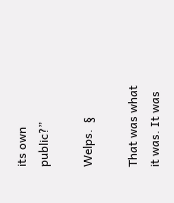its own public?”

Welps.  §

That was what it was. It was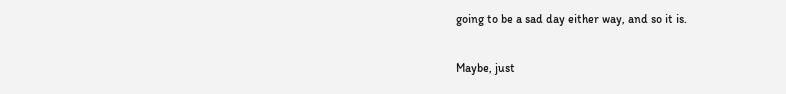going to be a sad day either way, and so it is.

Maybe, just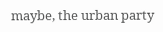maybe, the urban party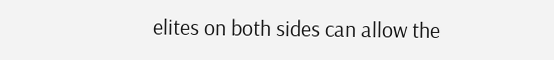elites on both sides can allow the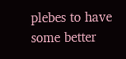plebes to have some better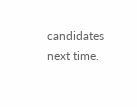candidates next time.